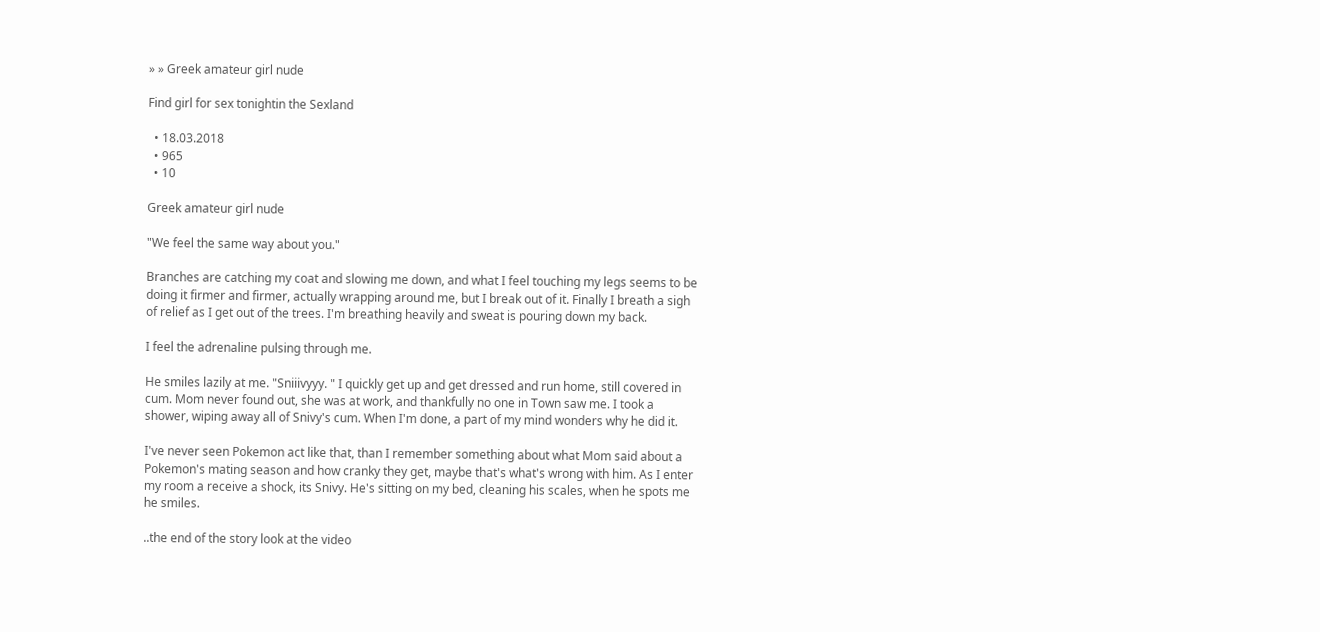» » Greek amateur girl nude

Find girl for sex tonightin the Sexland

  • 18.03.2018
  • 965
  • 10

Greek amateur girl nude

"We feel the same way about you."

Branches are catching my coat and slowing me down, and what I feel touching my legs seems to be doing it firmer and firmer, actually wrapping around me, but I break out of it. Finally I breath a sigh of relief as I get out of the trees. I'm breathing heavily and sweat is pouring down my back.

I feel the adrenaline pulsing through me.

He smiles lazily at me. "Sniiivyyy. " I quickly get up and get dressed and run home, still covered in cum. Mom never found out, she was at work, and thankfully no one in Town saw me. I took a shower, wiping away all of Snivy's cum. When I'm done, a part of my mind wonders why he did it.

I've never seen Pokemon act like that, than I remember something about what Mom said about a Pokemon's mating season and how cranky they get, maybe that's what's wrong with him. As I enter my room a receive a shock, its Snivy. He's sitting on my bed, cleaning his scales, when he spots me he smiles.

..the end of the story look at the video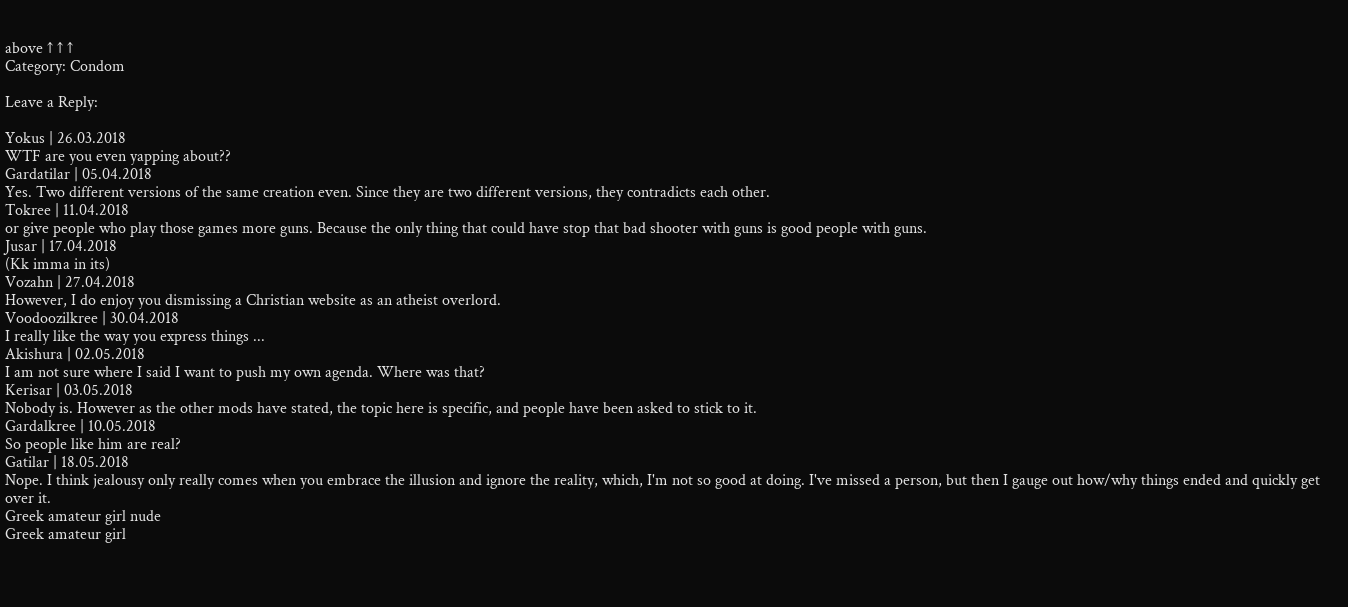above ↑ ↑ ↑
Category: Condom

Leave a Reply:

Yokus | 26.03.2018
WTF are you even yapping about??
Gardatilar | 05.04.2018
Yes. Two different versions of the same creation even. Since they are two different versions, they contradicts each other.
Tokree | 11.04.2018
or give people who play those games more guns. Because the only thing that could have stop that bad shooter with guns is good people with guns.
Jusar | 17.04.2018
(Kk imma in its)
Vozahn | 27.04.2018
However, I do enjoy you dismissing a Christian website as an atheist overlord.
Voodoozilkree | 30.04.2018
I really like the way you express things ...
Akishura | 02.05.2018
I am not sure where I said I want to push my own agenda. Where was that?
Kerisar | 03.05.2018
Nobody is. However as the other mods have stated, the topic here is specific, and people have been asked to stick to it.
Gardalkree | 10.05.2018
So people like him are real?
Gatilar | 18.05.2018
Nope. I think jealousy only really comes when you embrace the illusion and ignore the reality, which, I'm not so good at doing. I've missed a person, but then I gauge out how/why things ended and quickly get over it.
Greek amateur girl nude
Greek amateur girl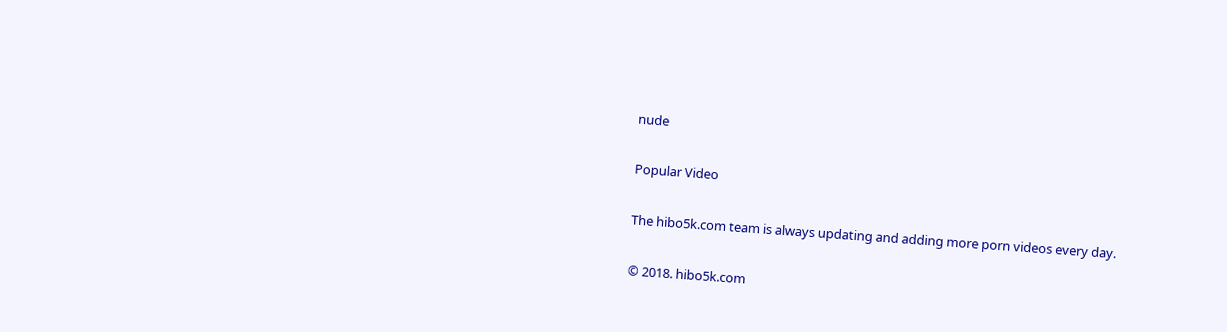nude

Popular Video

The hibo5k.com team is always updating and adding more porn videos every day.

© 2018. hibo5k.com